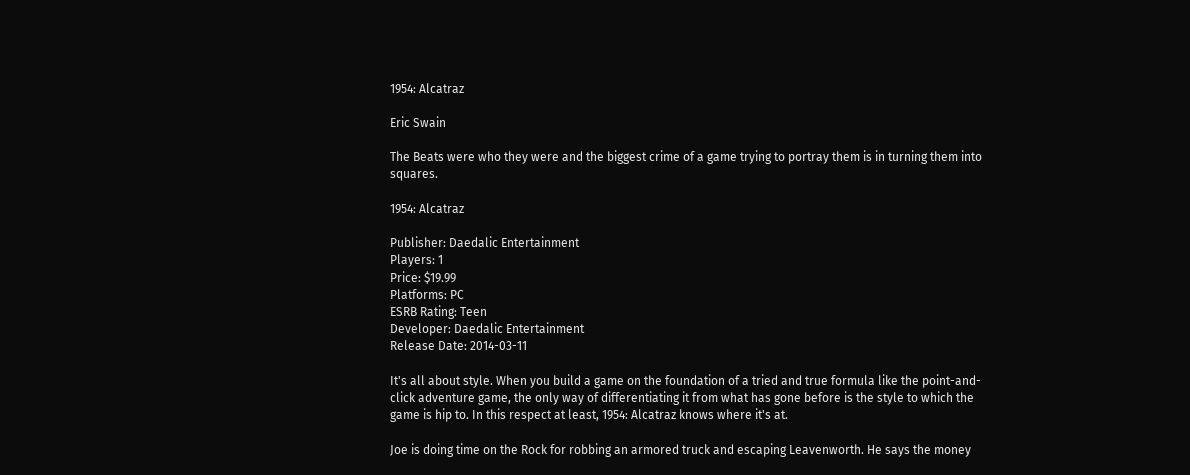1954: Alcatraz

Eric Swain

The Beats were who they were and the biggest crime of a game trying to portray them is in turning them into squares.

1954: Alcatraz

Publisher: Daedalic Entertainment
Players: 1
Price: $19.99
Platforms: PC
ESRB Rating: Teen
Developer: Daedalic Entertainment
Release Date: 2014-03-11

It's all about style. When you build a game on the foundation of a tried and true formula like the point-and-click adventure game, the only way of differentiating it from what has gone before is the style to which the game is hip to. In this respect at least, 1954: Alcatraz knows where it's at.

Joe is doing time on the Rock for robbing an armored truck and escaping Leavenworth. He says the money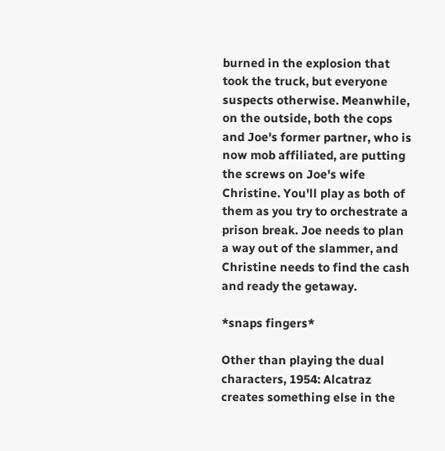burned in the explosion that took the truck, but everyone suspects otherwise. Meanwhile, on the outside, both the cops and Joe's former partner, who is now mob affiliated, are putting the screws on Joe's wife Christine. You'll play as both of them as you try to orchestrate a prison break. Joe needs to plan a way out of the slammer, and Christine needs to find the cash and ready the getaway.

*snaps fingers*

Other than playing the dual characters, 1954: Alcatraz creates something else in the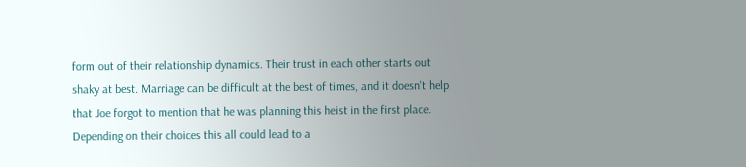form out of their relationship dynamics. Their trust in each other starts out shaky at best. Marriage can be difficult at the best of times, and it doesn't help that Joe forgot to mention that he was planning this heist in the first place. Depending on their choices this all could lead to a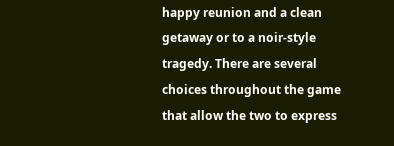happy reunion and a clean getaway or to a noir-style tragedy. There are several choices throughout the game that allow the two to express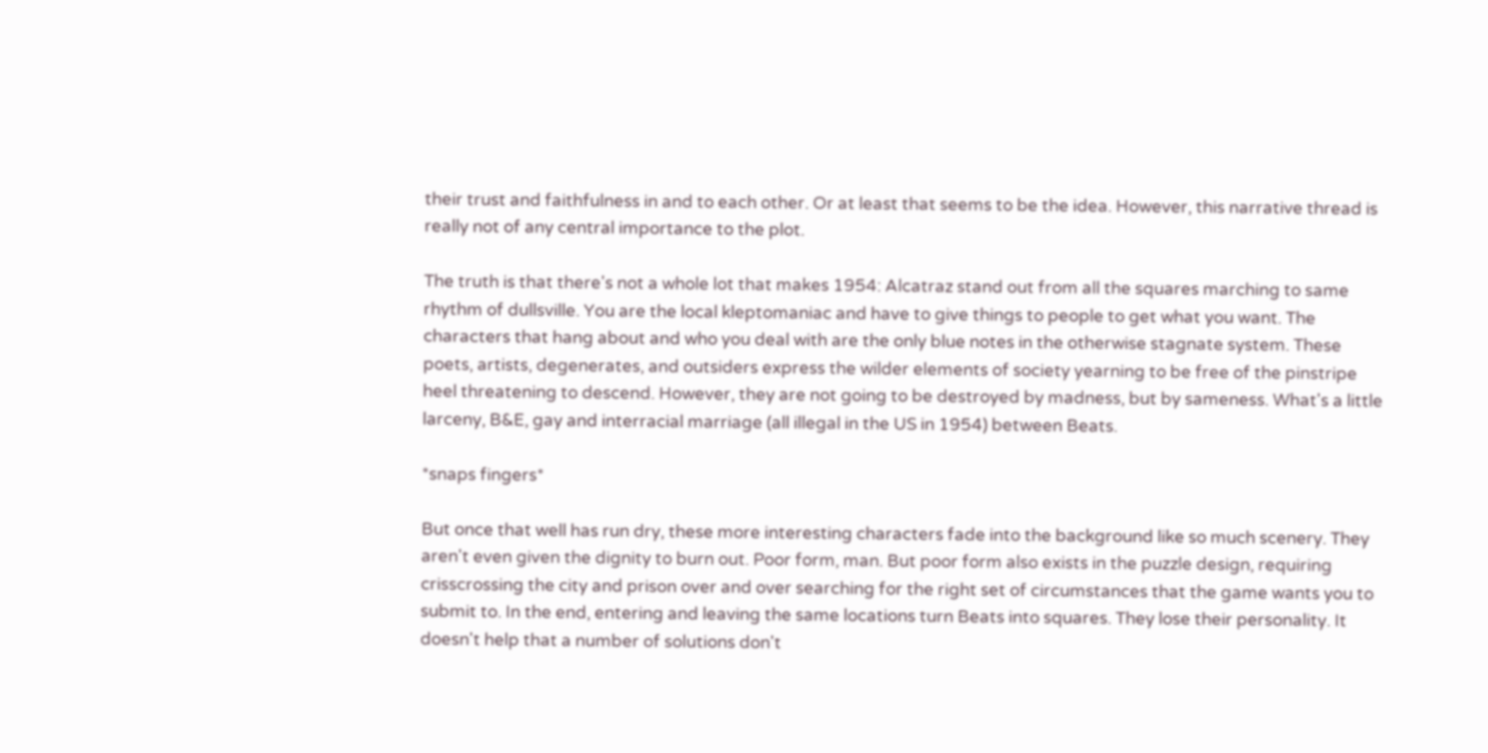their trust and faithfulness in and to each other. Or at least that seems to be the idea. However, this narrative thread is really not of any central importance to the plot.

The truth is that there's not a whole lot that makes 1954: Alcatraz stand out from all the squares marching to same rhythm of dullsville. You are the local kleptomaniac and have to give things to people to get what you want. The characters that hang about and who you deal with are the only blue notes in the otherwise stagnate system. These poets, artists, degenerates, and outsiders express the wilder elements of society yearning to be free of the pinstripe heel threatening to descend. However, they are not going to be destroyed by madness, but by sameness. What's a little larceny, B&E, gay and interracial marriage (all illegal in the US in 1954) between Beats.

*snaps fingers*

But once that well has run dry, these more interesting characters fade into the background like so much scenery. They aren't even given the dignity to burn out. Poor form, man. But poor form also exists in the puzzle design, requiring crisscrossing the city and prison over and over searching for the right set of circumstances that the game wants you to submit to. In the end, entering and leaving the same locations turn Beats into squares. They lose their personality. It doesn't help that a number of solutions don't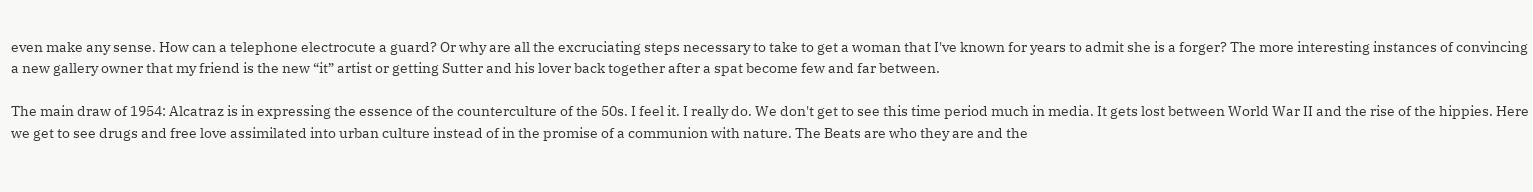even make any sense. How can a telephone electrocute a guard? Or why are all the excruciating steps necessary to take to get a woman that I've known for years to admit she is a forger? The more interesting instances of convincing a new gallery owner that my friend is the new “it” artist or getting Sutter and his lover back together after a spat become few and far between.

The main draw of 1954: Alcatraz is in expressing the essence of the counterculture of the 50s. I feel it. I really do. We don't get to see this time period much in media. It gets lost between World War II and the rise of the hippies. Here we get to see drugs and free love assimilated into urban culture instead of in the promise of a communion with nature. The Beats are who they are and the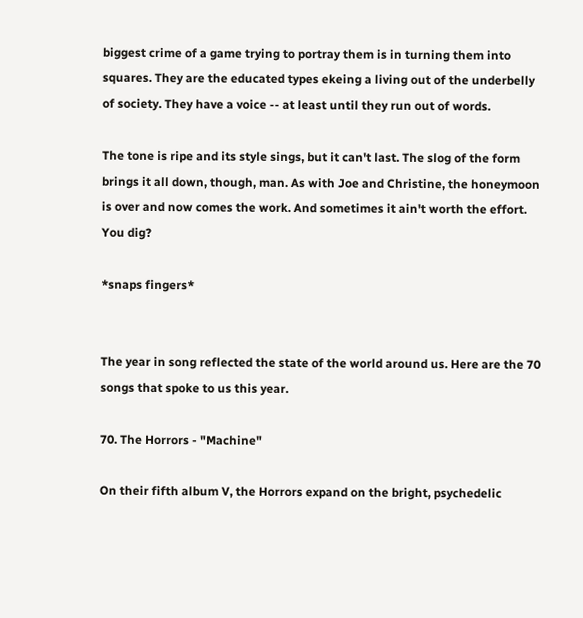biggest crime of a game trying to portray them is in turning them into squares. They are the educated types ekeing a living out of the underbelly of society. They have a voice -- at least until they run out of words.

The tone is ripe and its style sings, but it can't last. The slog of the form brings it all down, though, man. As with Joe and Christine, the honeymoon is over and now comes the work. And sometimes it ain't worth the effort. You dig?

*snaps fingers*


The year in song reflected the state of the world around us. Here are the 70 songs that spoke to us this year.

70. The Horrors - "Machine"

On their fifth album V, the Horrors expand on the bright, psychedelic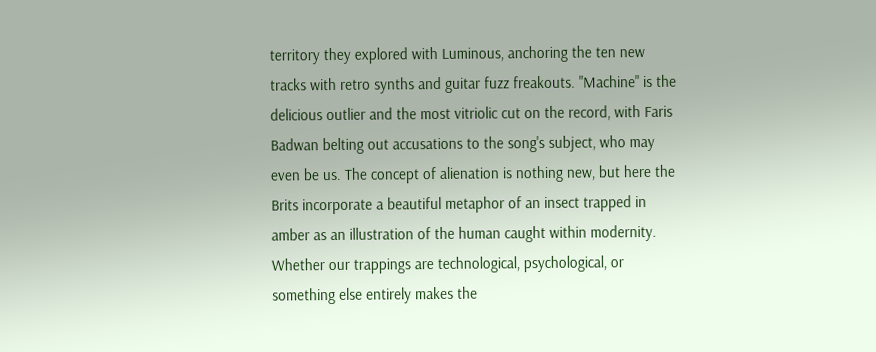territory they explored with Luminous, anchoring the ten new tracks with retro synths and guitar fuzz freakouts. "Machine" is the delicious outlier and the most vitriolic cut on the record, with Faris Badwan belting out accusations to the song's subject, who may even be us. The concept of alienation is nothing new, but here the Brits incorporate a beautiful metaphor of an insect trapped in amber as an illustration of the human caught within modernity. Whether our trappings are technological, psychological, or something else entirely makes the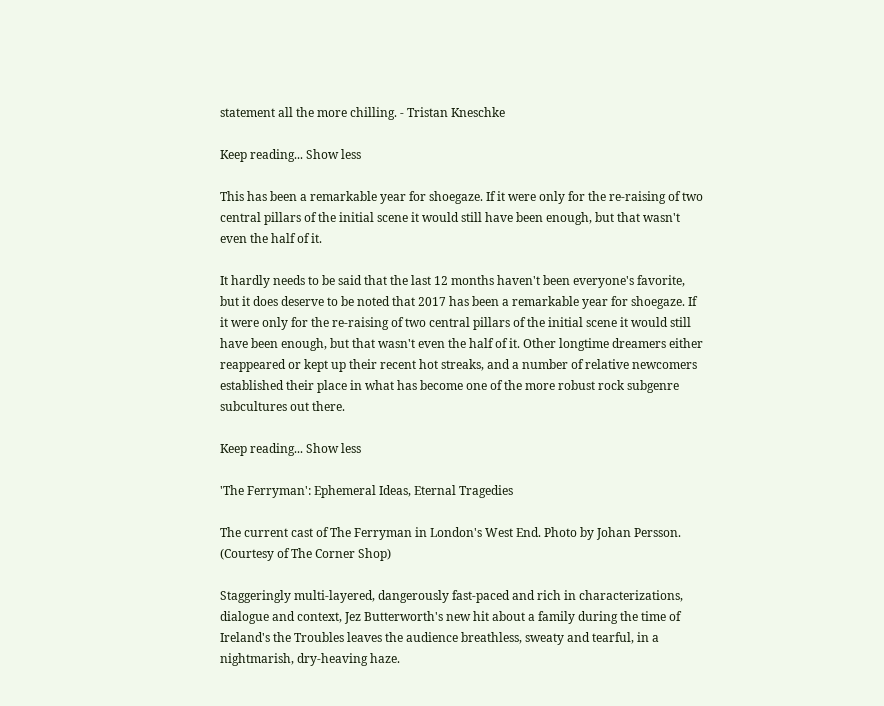statement all the more chilling. - Tristan Kneschke

Keep reading... Show less

This has been a remarkable year for shoegaze. If it were only for the re-raising of two central pillars of the initial scene it would still have been enough, but that wasn't even the half of it.

It hardly needs to be said that the last 12 months haven't been everyone's favorite, but it does deserve to be noted that 2017 has been a remarkable year for shoegaze. If it were only for the re-raising of two central pillars of the initial scene it would still have been enough, but that wasn't even the half of it. Other longtime dreamers either reappeared or kept up their recent hot streaks, and a number of relative newcomers established their place in what has become one of the more robust rock subgenre subcultures out there.

Keep reading... Show less

'The Ferryman': Ephemeral Ideas, Eternal Tragedies

The current cast of The Ferryman in London's West End. Photo by Johan Persson. (Courtesy of The Corner Shop)

Staggeringly multi-layered, dangerously fast-paced and rich in characterizations, dialogue and context, Jez Butterworth's new hit about a family during the time of Ireland's the Troubles leaves the audience breathless, sweaty and tearful, in a nightmarish, dry-heaving haze.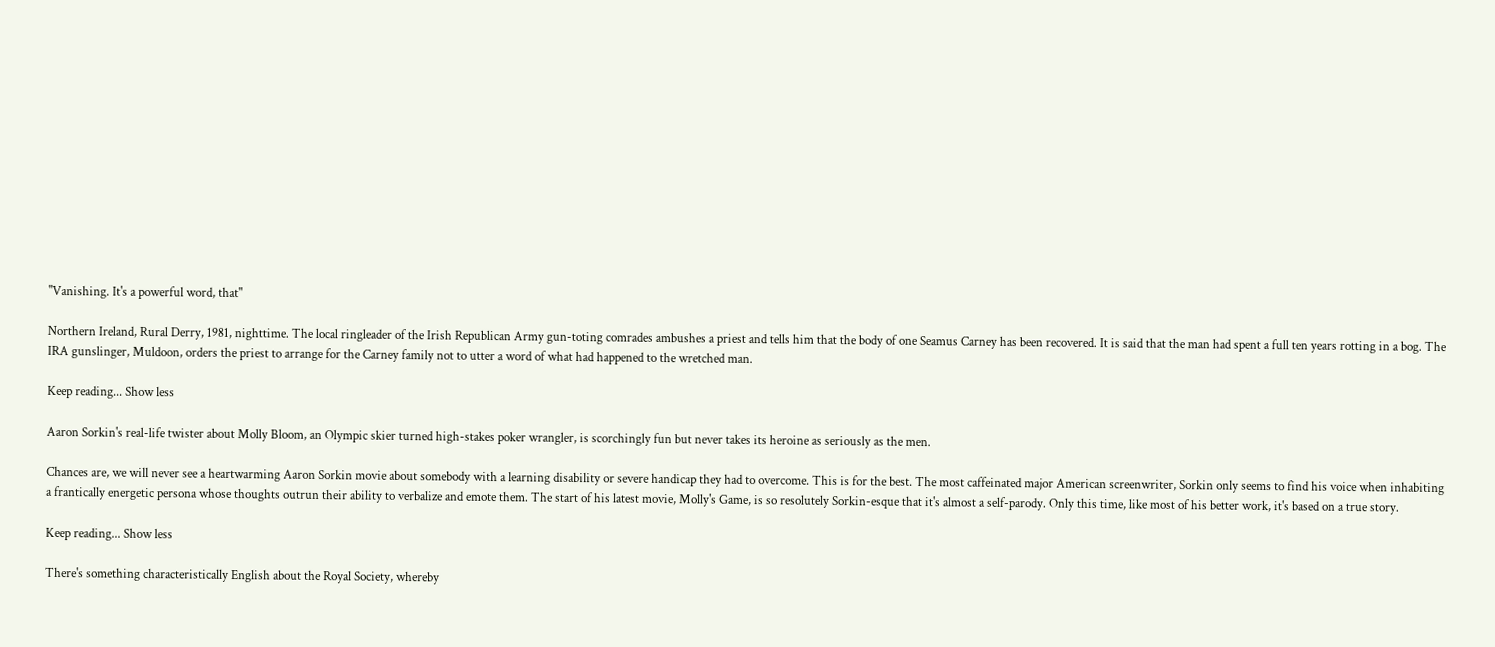"Vanishing. It's a powerful word, that"

Northern Ireland, Rural Derry, 1981, nighttime. The local ringleader of the Irish Republican Army gun-toting comrades ambushes a priest and tells him that the body of one Seamus Carney has been recovered. It is said that the man had spent a full ten years rotting in a bog. The IRA gunslinger, Muldoon, orders the priest to arrange for the Carney family not to utter a word of what had happened to the wretched man.

Keep reading... Show less

Aaron Sorkin's real-life twister about Molly Bloom, an Olympic skier turned high-stakes poker wrangler, is scorchingly fun but never takes its heroine as seriously as the men.

Chances are, we will never see a heartwarming Aaron Sorkin movie about somebody with a learning disability or severe handicap they had to overcome. This is for the best. The most caffeinated major American screenwriter, Sorkin only seems to find his voice when inhabiting a frantically energetic persona whose thoughts outrun their ability to verbalize and emote them. The start of his latest movie, Molly's Game, is so resolutely Sorkin-esque that it's almost a self-parody. Only this time, like most of his better work, it's based on a true story.

Keep reading... Show less

There's something characteristically English about the Royal Society, whereby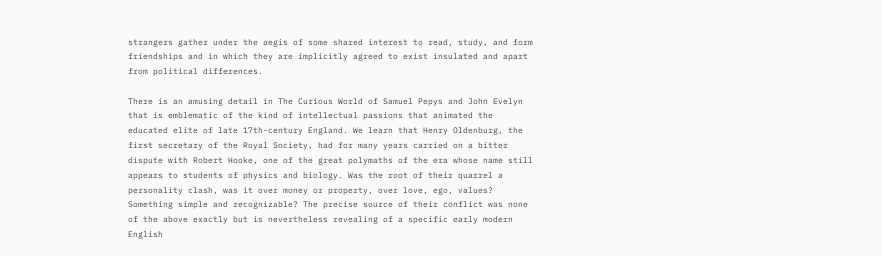strangers gather under the aegis of some shared interest to read, study, and form friendships and in which they are implicitly agreed to exist insulated and apart from political differences.

There is an amusing detail in The Curious World of Samuel Pepys and John Evelyn that is emblematic of the kind of intellectual passions that animated the educated elite of late 17th-century England. We learn that Henry Oldenburg, the first secretary of the Royal Society, had for many years carried on a bitter dispute with Robert Hooke, one of the great polymaths of the era whose name still appears to students of physics and biology. Was the root of their quarrel a personality clash, was it over money or property, over love, ego, values? Something simple and recognizable? The precise source of their conflict was none of the above exactly but is nevertheless revealing of a specific early modern English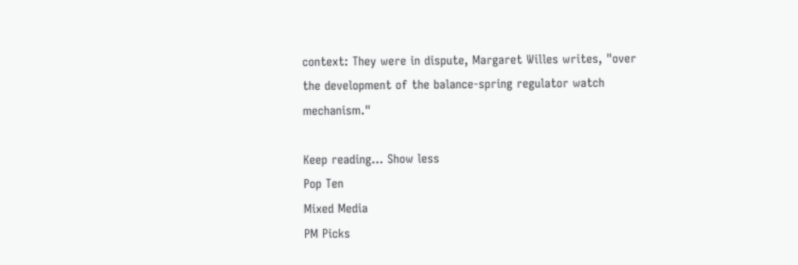context: They were in dispute, Margaret Willes writes, "over the development of the balance-spring regulator watch mechanism."

Keep reading... Show less
Pop Ten
Mixed Media
PM Picks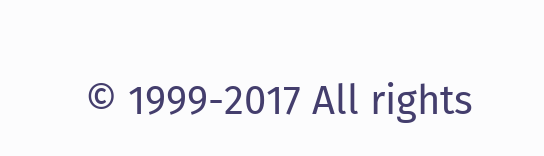© 1999-2017 All rights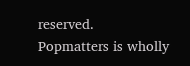reserved.
Popmatters is wholly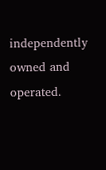independently owned and operated.